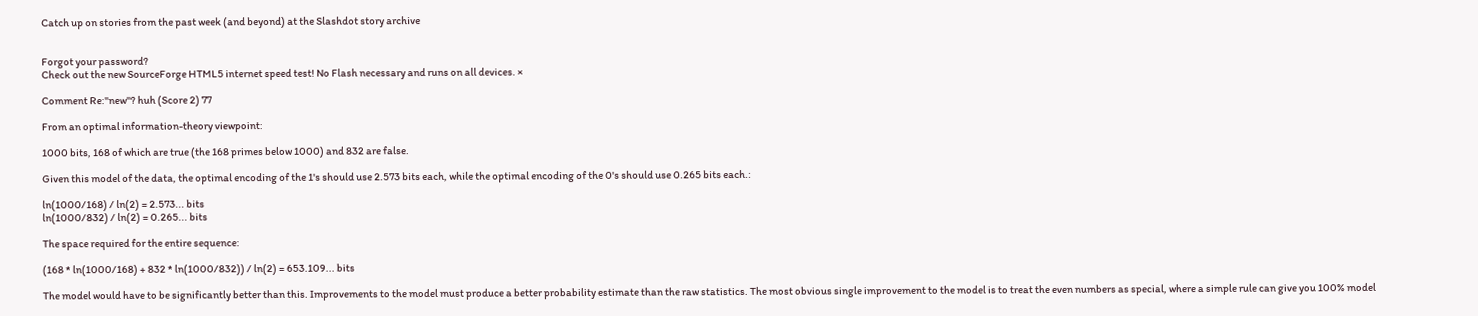Catch up on stories from the past week (and beyond) at the Slashdot story archive


Forgot your password?
Check out the new SourceForge HTML5 internet speed test! No Flash necessary and runs on all devices. ×

Comment Re:"new"? huh (Score 2) 77

From an optimal information-theory viewpoint:

1000 bits, 168 of which are true (the 168 primes below 1000) and 832 are false.

Given this model of the data, the optimal encoding of the 1's should use 2.573 bits each, while the optimal encoding of the 0's should use 0.265 bits each.:

ln(1000/168) / ln(2) = 2.573... bits
ln(1000/832) / ln(2) = 0.265... bits

The space required for the entire sequence:

(168 * ln(1000/168) + 832 * ln(1000/832)) / ln(2) = 653.109... bits

The model would have to be significantly better than this. Improvements to the model must produce a better probability estimate than the raw statistics. The most obvious single improvement to the model is to treat the even numbers as special, where a simple rule can give you 100% model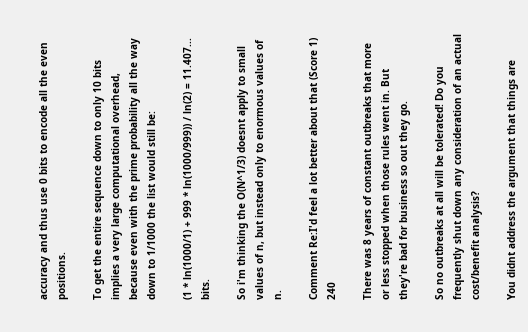accuracy and thus use 0 bits to encode all the even positions.

To get the entire sequence down to only 10 bits implies a very large computational overhead, because even with the prime probability all the way down to 1/1000 the list would still be:

(1 * ln(1000/1) + 999 * ln(1000/999)) / ln(2) = 11.407... bits.

So i'm thinking the O(N^1/3) doesnt apply to small values of n, but instead only to enormous values of n.

Comment Re:I'd feel a lot better about that (Score 1) 240

There was 8 years of constant outbreaks that more or less stopped when those rules went in. But they're bad for business so out they go.

So no outbreaks at all will be tolerated! Do you frequently shut down any consideration of an actual cost/benefit analysis?

You didnt address the argument that things are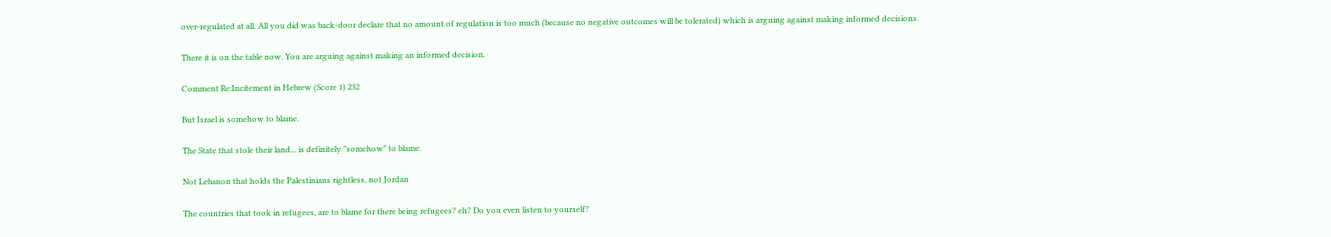over-regulated at all. All you did was back-door declare that no amount of regulation is too much (because no negative outcomes will be tolerated) which is arguing against making informed decisions.

There it is on the table now. You are arguing against making an informed decision.

Comment Re:Incitement in Hebrew (Score 1) 232

But Israel is somehow to blame.

The State that stole their land... is definitely "somehow" to blame.

Not Lebanon that holds the Palestinians rightless, not Jordan

The countries that took in refugees, are to blame for there being refugees? eh? Do you even listen to yourself?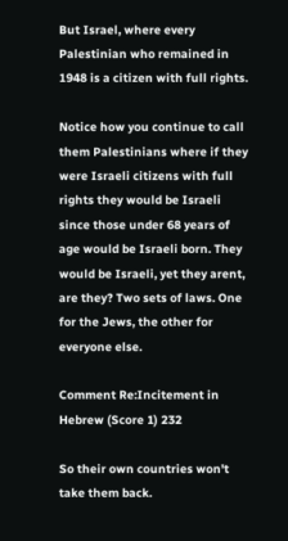But Israel, where every Palestinian who remained in 1948 is a citizen with full rights.

Notice how you continue to call them Palestinians where if they were Israeli citizens with full rights they would be Israeli since those under 68 years of age would be Israeli born. They would be Israeli, yet they arent, are they? Two sets of laws. One for the Jews, the other for everyone else.

Comment Re:Incitement in Hebrew (Score 1) 232

So their own countries won't take them back.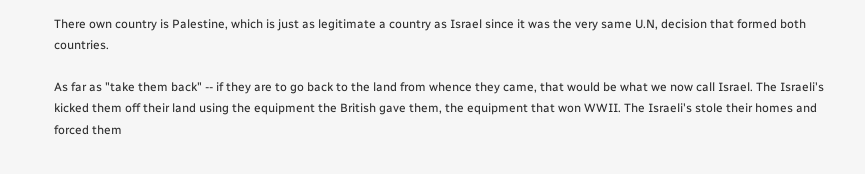There own country is Palestine, which is just as legitimate a country as Israel since it was the very same U.N, decision that formed both countries.

As far as "take them back" -- if they are to go back to the land from whence they came, that would be what we now call Israel. The Israeli's kicked them off their land using the equipment the British gave them, the equipment that won WWII. The Israeli's stole their homes and forced them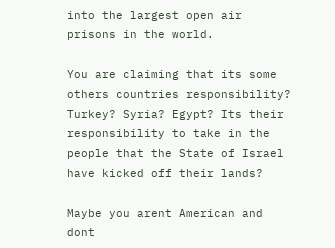into the largest open air prisons in the world.

You are claiming that its some others countries responsibility? Turkey? Syria? Egypt? Its their responsibility to take in the people that the State of Israel have kicked off their lands?

Maybe you arent American and dont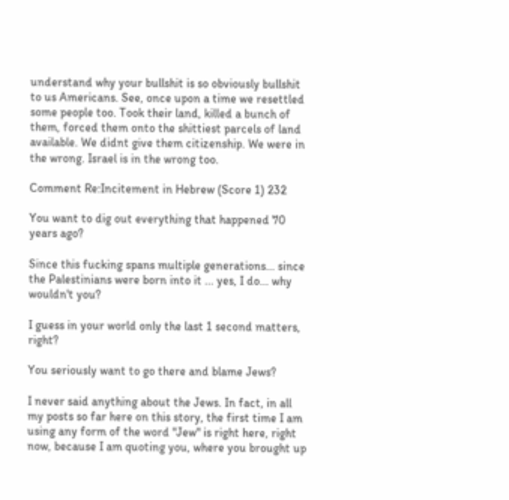understand why your bullshit is so obviously bullshit to us Americans. See, once upon a time we resettled some people too. Took their land, killed a bunch of them, forced them onto the shittiest parcels of land available. We didnt give them citizenship. We were in the wrong. Israel is in the wrong too.

Comment Re:Incitement in Hebrew (Score 1) 232

You want to dig out everything that happened 70 years ago?

Since this fucking spans multiple generations... since the Palestinians were born into it ... yes, I do... why wouldn't you?

I guess in your world only the last 1 second matters, right?

You seriously want to go there and blame Jews?

I never said anything about the Jews. In fact, in all my posts so far here on this story, the first time I am using any form of the word "Jew" is right here, right now, because I am quoting you, where you brought up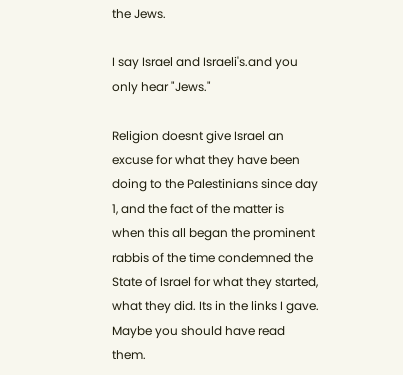the Jews.

I say Israel and Israeli's.and you only hear "Jews."

Religion doesnt give Israel an excuse for what they have been doing to the Palestinians since day 1, and the fact of the matter is when this all began the prominent rabbis of the time condemned the State of Israel for what they started, what they did. Its in the links I gave. Maybe you should have read them.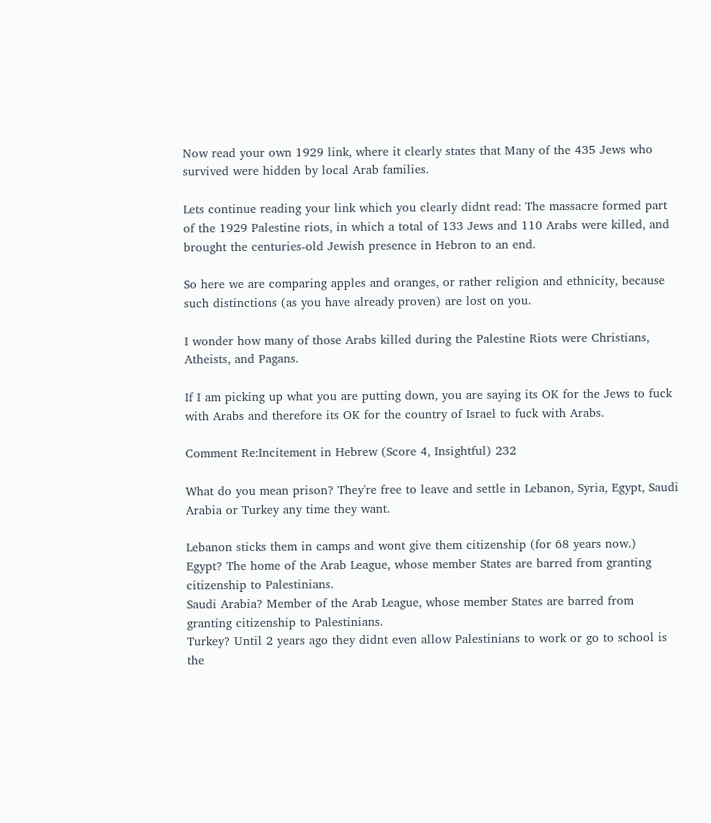Now read your own 1929 link, where it clearly states that Many of the 435 Jews who survived were hidden by local Arab families.

Lets continue reading your link which you clearly didnt read: The massacre formed part of the 1929 Palestine riots, in which a total of 133 Jews and 110 Arabs were killed, and brought the centuries-old Jewish presence in Hebron to an end.

So here we are comparing apples and oranges, or rather religion and ethnicity, because such distinctions (as you have already proven) are lost on you.

I wonder how many of those Arabs killed during the Palestine Riots were Christians, Atheists, and Pagans.

If I am picking up what you are putting down, you are saying its OK for the Jews to fuck with Arabs and therefore its OK for the country of Israel to fuck with Arabs.

Comment Re:Incitement in Hebrew (Score 4, Insightful) 232

What do you mean prison? They're free to leave and settle in Lebanon, Syria, Egypt, Saudi Arabia or Turkey any time they want.

Lebanon sticks them in camps and wont give them citizenship (for 68 years now.)
Egypt? The home of the Arab League, whose member States are barred from granting citizenship to Palestinians.
Saudi Arabia? Member of the Arab League, whose member States are barred from granting citizenship to Palestinians.
Turkey? Until 2 years ago they didnt even allow Palestinians to work or go to school is the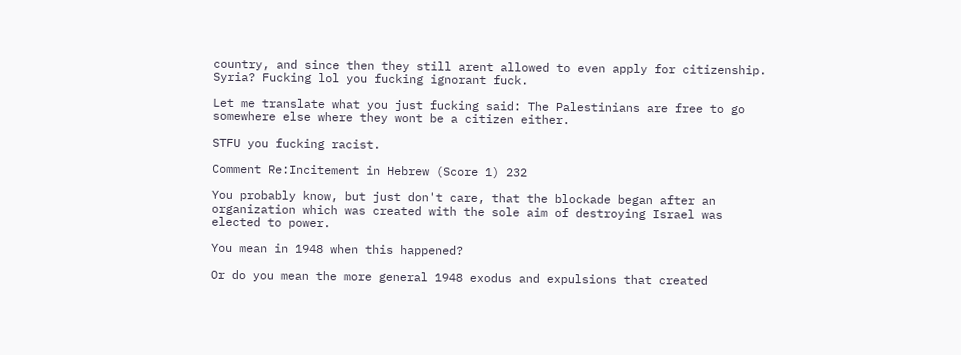country, and since then they still arent allowed to even apply for citizenship.
Syria? Fucking lol you fucking ignorant fuck.

Let me translate what you just fucking said: The Palestinians are free to go somewhere else where they wont be a citizen either.

STFU you fucking racist.

Comment Re:Incitement in Hebrew (Score 1) 232

You probably know, but just don't care, that the blockade began after an organization which was created with the sole aim of destroying Israel was elected to power.

You mean in 1948 when this happened?

Or do you mean the more general 1948 exodus and expulsions that created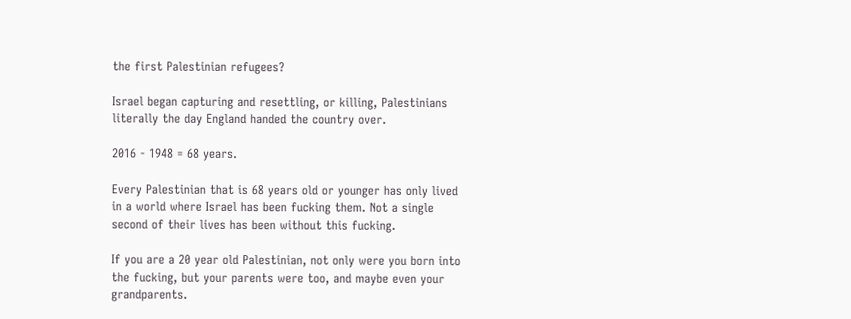the first Palestinian refugees?

Israel began capturing and resettling, or killing, Palestinians literally the day England handed the country over.

2016 - 1948 = 68 years.

Every Palestinian that is 68 years old or younger has only lived in a world where Israel has been fucking them. Not a single second of their lives has been without this fucking.

If you are a 20 year old Palestinian, not only were you born into the fucking, but your parents were too, and maybe even your grandparents.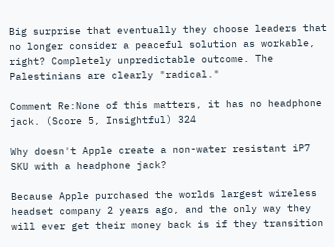Big surprise that eventually they choose leaders that no longer consider a peaceful solution as workable, right? Completely unpredictable outcome. The Palestinians are clearly "radical."

Comment Re:None of this matters, it has no headphone jack. (Score 5, Insightful) 324

Why doesn't Apple create a non-water resistant iP7 SKU with a headphone jack?

Because Apple purchased the worlds largest wireless headset company 2 years ago, and the only way they will ever get their money back is if they transition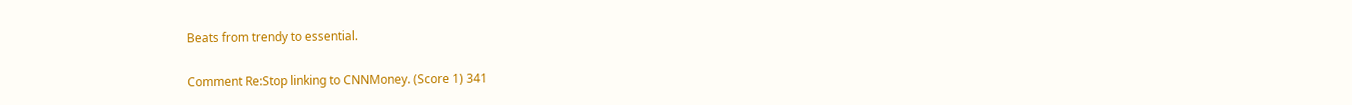Beats from trendy to essential.

Comment Re:Stop linking to CNNMoney. (Score 1) 341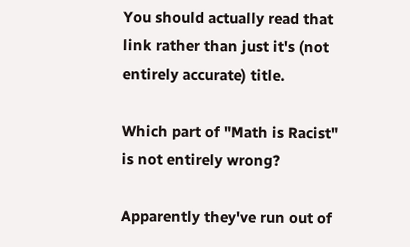You should actually read that link rather than just it's (not entirely accurate) title.

Which part of "Math is Racist" is not entirely wrong?

Apparently they've run out of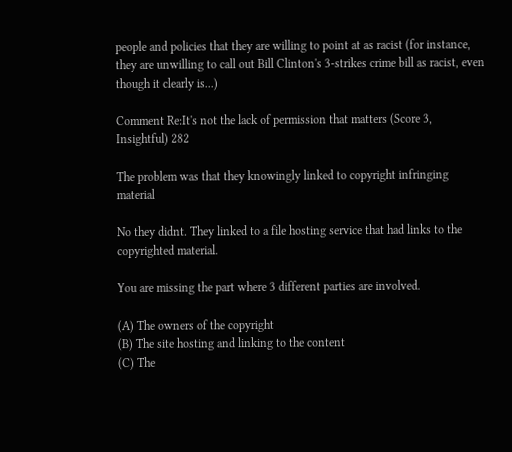people and policies that they are willing to point at as racist (for instance, they are unwilling to call out Bill Clinton's 3-strikes crime bill as racist, even though it clearly is...)

Comment Re:It's not the lack of permission that matters (Score 3, Insightful) 282

The problem was that they knowingly linked to copyright infringing material

No they didnt. They linked to a file hosting service that had links to the copyrighted material.

You are missing the part where 3 different parties are involved.

(A) The owners of the copyright
(B) The site hosting and linking to the content
(C) The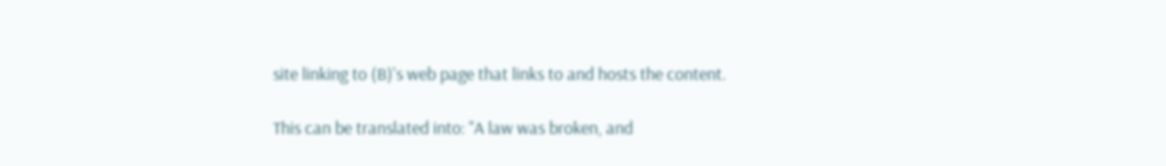site linking to (B)'s web page that links to and hosts the content.

This can be translated into: "A law was broken, and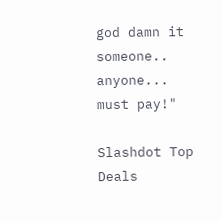god damn it someone.. anyone... must pay!"

Slashdot Top Deals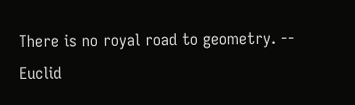There is no royal road to geometry. -- Euclid